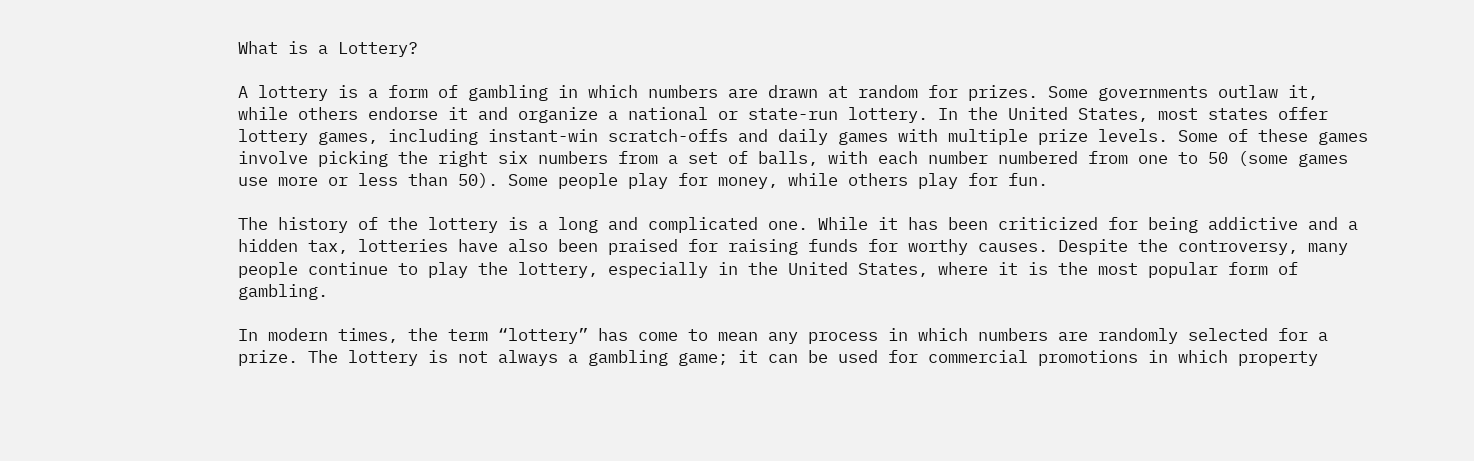What is a Lottery?

A lottery is a form of gambling in which numbers are drawn at random for prizes. Some governments outlaw it, while others endorse it and organize a national or state-run lottery. In the United States, most states offer lottery games, including instant-win scratch-offs and daily games with multiple prize levels. Some of these games involve picking the right six numbers from a set of balls, with each number numbered from one to 50 (some games use more or less than 50). Some people play for money, while others play for fun.

The history of the lottery is a long and complicated one. While it has been criticized for being addictive and a hidden tax, lotteries have also been praised for raising funds for worthy causes. Despite the controversy, many people continue to play the lottery, especially in the United States, where it is the most popular form of gambling.

In modern times, the term “lottery” has come to mean any process in which numbers are randomly selected for a prize. The lottery is not always a gambling game; it can be used for commercial promotions in which property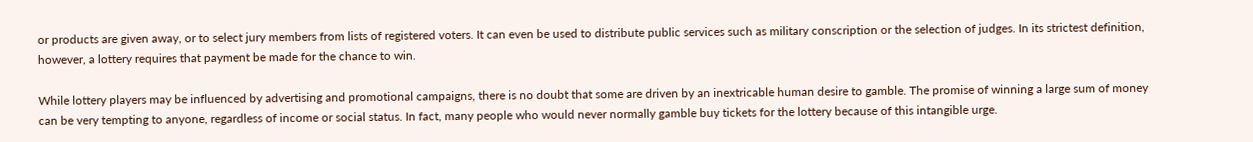or products are given away, or to select jury members from lists of registered voters. It can even be used to distribute public services such as military conscription or the selection of judges. In its strictest definition, however, a lottery requires that payment be made for the chance to win.

While lottery players may be influenced by advertising and promotional campaigns, there is no doubt that some are driven by an inextricable human desire to gamble. The promise of winning a large sum of money can be very tempting to anyone, regardless of income or social status. In fact, many people who would never normally gamble buy tickets for the lottery because of this intangible urge.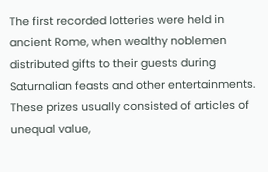The first recorded lotteries were held in ancient Rome, when wealthy noblemen distributed gifts to their guests during Saturnalian feasts and other entertainments. These prizes usually consisted of articles of unequal value,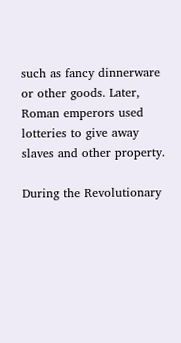such as fancy dinnerware or other goods. Later, Roman emperors used lotteries to give away slaves and other property.

During the Revolutionary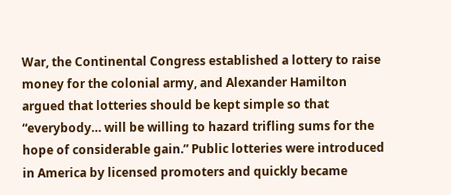War, the Continental Congress established a lottery to raise money for the colonial army, and Alexander Hamilton argued that lotteries should be kept simple so that “everybody… will be willing to hazard trifling sums for the hope of considerable gain.” Public lotteries were introduced in America by licensed promoters and quickly became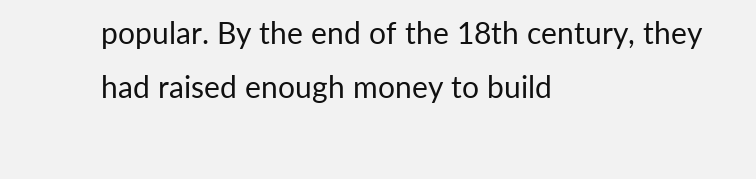popular. By the end of the 18th century, they had raised enough money to build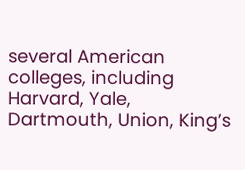several American colleges, including Harvard, Yale, Dartmouth, Union, King’s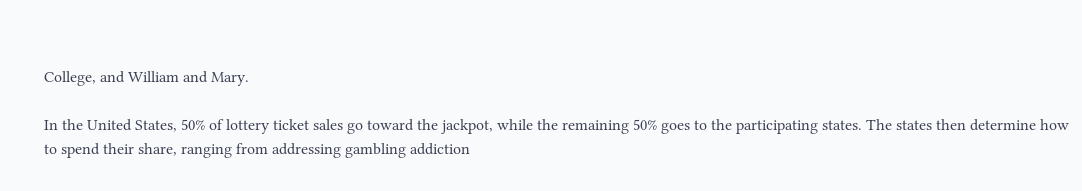College, and William and Mary.

In the United States, 50% of lottery ticket sales go toward the jackpot, while the remaining 50% goes to the participating states. The states then determine how to spend their share, ranging from addressing gambling addiction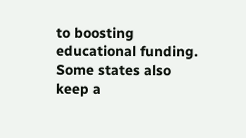to boosting educational funding. Some states also keep a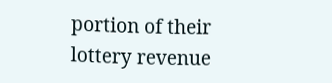portion of their lottery revenue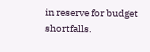in reserve for budget shortfalls.